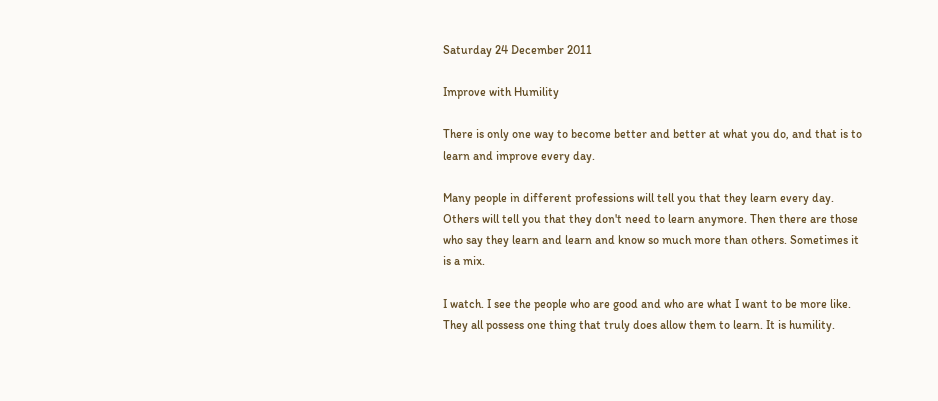Saturday 24 December 2011

Improve with Humility

There is only one way to become better and better at what you do, and that is to learn and improve every day.

Many people in different professions will tell you that they learn every day. Others will tell you that they don't need to learn anymore. Then there are those who say they learn and learn and know so much more than others. Sometimes it is a mix.

I watch. I see the people who are good and who are what I want to be more like. They all possess one thing that truly does allow them to learn. It is humility.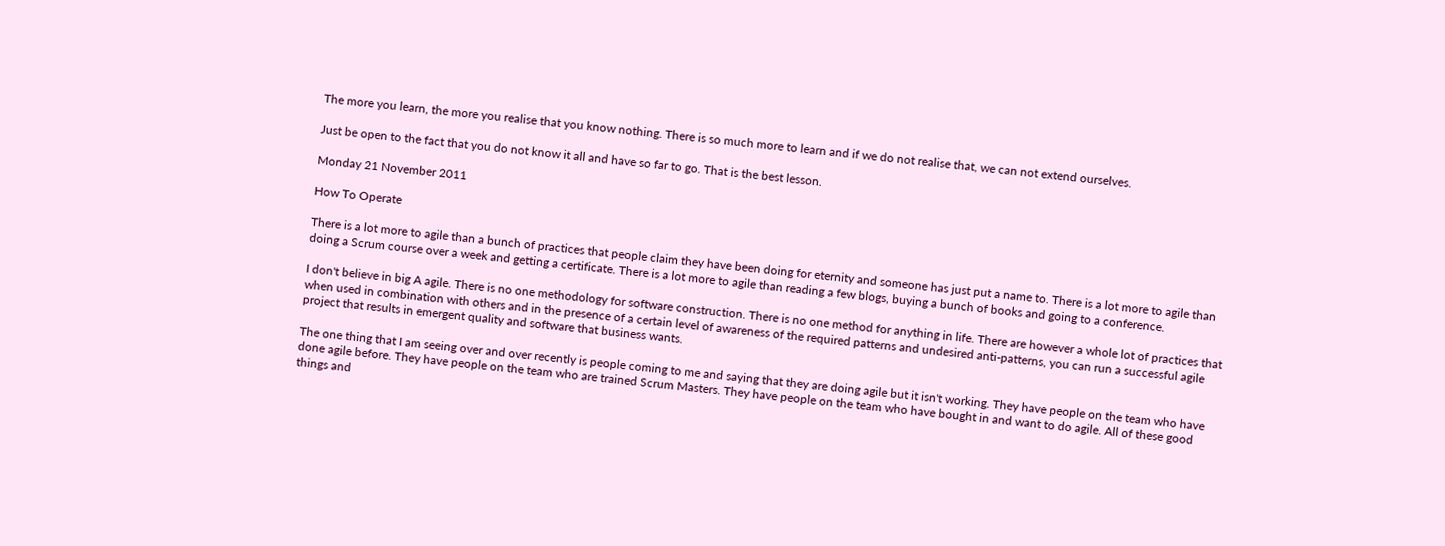The more you learn, the more you realise that you know nothing. There is so much more to learn and if we do not realise that, we can not extend ourselves.

Just be open to the fact that you do not know it all and have so far to go. That is the best lesson.

Monday 21 November 2011

How To Operate

There is a lot more to agile than a bunch of practices that people claim they have been doing for eternity and someone has just put a name to. There is a lot more to agile than doing a Scrum course over a week and getting a certificate. There is a lot more to agile than reading a few blogs, buying a bunch of books and going to a conference.

I don't believe in big A agile. There is no one methodology for software construction. There is no one method for anything in life. There are however a whole lot of practices that when used in combination with others and in the presence of a certain level of awareness of the required patterns and undesired anti-patterns, you can run a successful agile project that results in emergent quality and software that business wants.

The one thing that I am seeing over and over recently is people coming to me and saying that they are doing agile but it isn't working. They have people on the team who have done agile before. They have people on the team who are trained Scrum Masters. They have people on the team who have bought in and want to do agile. All of these good things and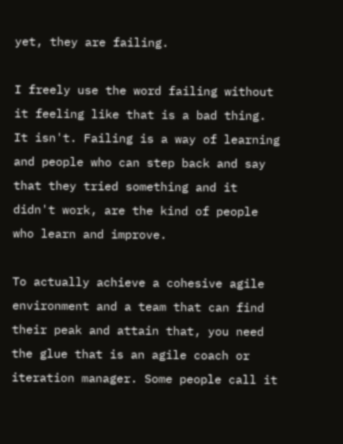yet, they are failing.

I freely use the word failing without it feeling like that is a bad thing. It isn't. Failing is a way of learning and people who can step back and say that they tried something and it didn't work, are the kind of people who learn and improve.

To actually achieve a cohesive agile environment and a team that can find their peak and attain that, you need the glue that is an agile coach or iteration manager. Some people call it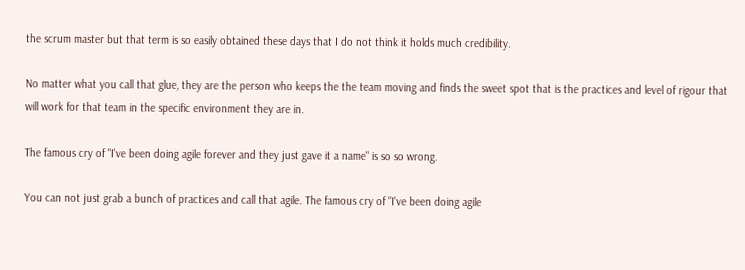the scrum master but that term is so easily obtained these days that I do not think it holds much credibility.

No matter what you call that glue, they are the person who keeps the the team moving and finds the sweet spot that is the practices and level of rigour that will work for that team in the specific environment they are in.

The famous cry of "I've been doing agile forever and they just gave it a name" is so so wrong.

You can not just grab a bunch of practices and call that agile. The famous cry of "I've been doing agile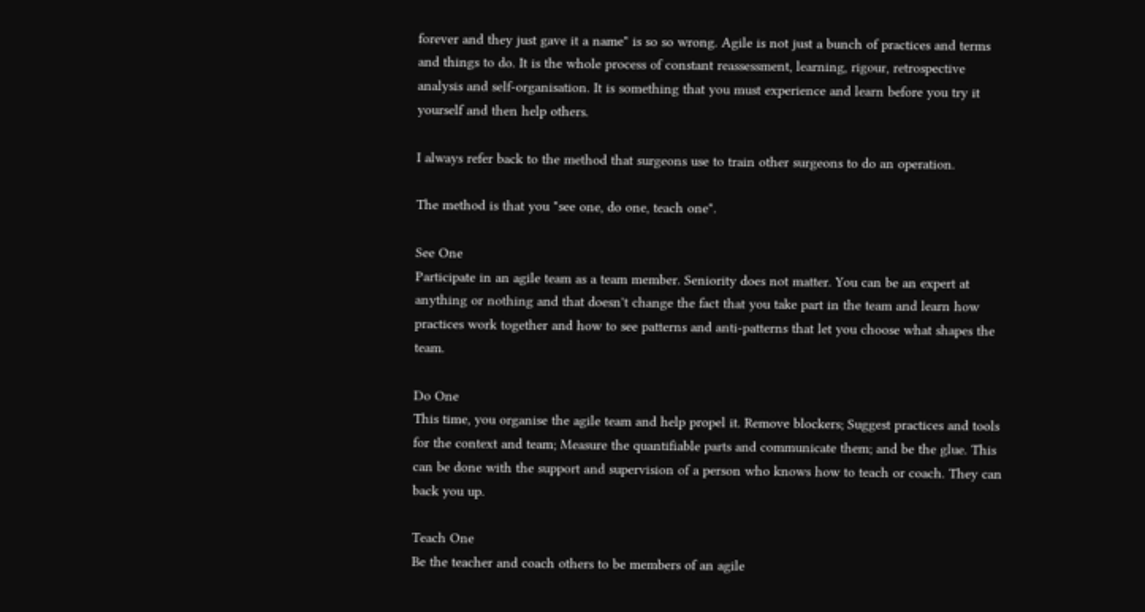forever and they just gave it a name" is so so wrong. Agile is not just a bunch of practices and terms and things to do. It is the whole process of constant reassessment, learning, rigour, retrospective analysis and self-organisation. It is something that you must experience and learn before you try it yourself and then help others.

I always refer back to the method that surgeons use to train other surgeons to do an operation.

The method is that you "see one, do one, teach one".

See One
Participate in an agile team as a team member. Seniority does not matter. You can be an expert at anything or nothing and that doesn't change the fact that you take part in the team and learn how practices work together and how to see patterns and anti-patterns that let you choose what shapes the team.

Do One
This time, you organise the agile team and help propel it. Remove blockers; Suggest practices and tools for the context and team; Measure the quantifiable parts and communicate them; and be the glue. This can be done with the support and supervision of a person who knows how to teach or coach. They can back you up.

Teach One
Be the teacher and coach others to be members of an agile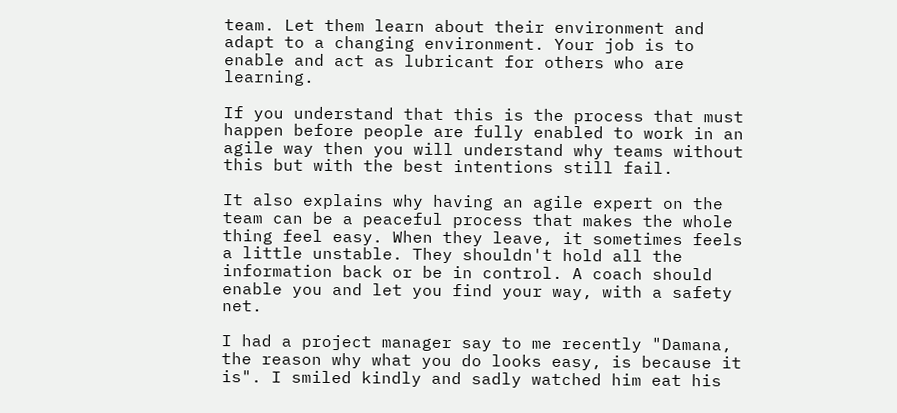team. Let them learn about their environment and adapt to a changing environment. Your job is to enable and act as lubricant for others who are learning.

If you understand that this is the process that must happen before people are fully enabled to work in an agile way then you will understand why teams without this but with the best intentions still fail.

It also explains why having an agile expert on the team can be a peaceful process that makes the whole thing feel easy. When they leave, it sometimes feels a little unstable. They shouldn't hold all the information back or be in control. A coach should enable you and let you find your way, with a safety net.

I had a project manager say to me recently "Damana, the reason why what you do looks easy, is because it is". I smiled kindly and sadly watched him eat his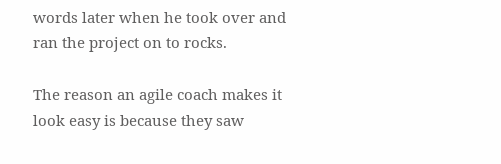words later when he took over and ran the project on to rocks.

The reason an agile coach makes it look easy is because they saw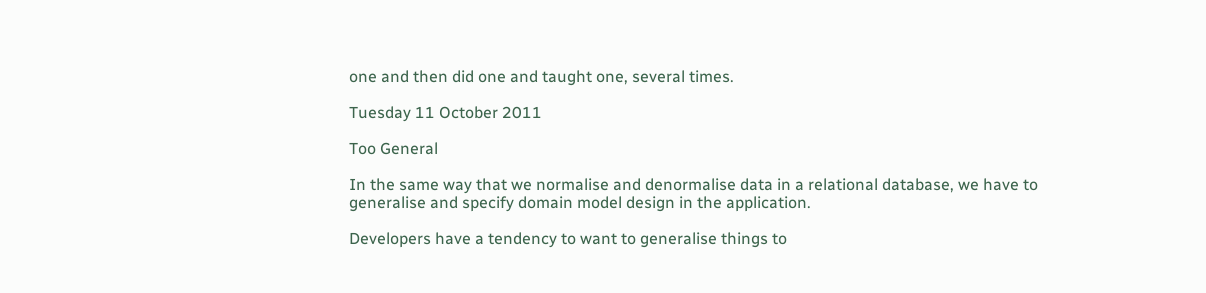one and then did one and taught one, several times.

Tuesday 11 October 2011

Too General

In the same way that we normalise and denormalise data in a relational database, we have to generalise and specify domain model design in the application.

Developers have a tendency to want to generalise things to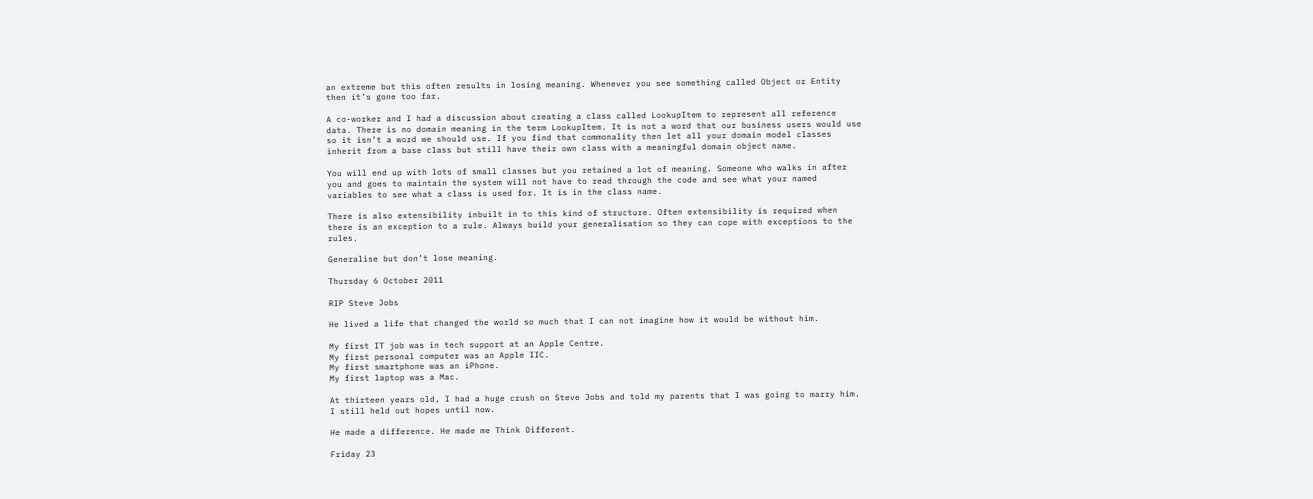an extreme but this often results in losing meaning. Whenever you see something called Object or Entity then it’s gone too far.

A co-worker and I had a discussion about creating a class called LookupItem to represent all reference data. There is no domain meaning in the term LookupItem. It is not a word that our business users would use so it isn’t a word we should use. If you find that commonality then let all your domain model classes inherit from a base class but still have their own class with a meaningful domain object name.

You will end up with lots of small classes but you retained a lot of meaning. Someone who walks in after you and goes to maintain the system will not have to read through the code and see what your named variables to see what a class is used for. It is in the class name.

There is also extensibility inbuilt in to this kind of structure. Often extensibility is required when there is an exception to a rule. Always build your generalisation so they can cope with exceptions to the rules.

Generalise but don’t lose meaning.

Thursday 6 October 2011

RIP Steve Jobs

He lived a life that changed the world so much that I can not imagine how it would be without him.

My first IT job was in tech support at an Apple Centre.
My first personal computer was an Apple IIC.
My first smartphone was an iPhone.
My first laptop was a Mac.

At thirteen years old, I had a huge crush on Steve Jobs and told my parents that I was going to marry him. I still held out hopes until now.

He made a difference. He made me Think Different.

Friday 23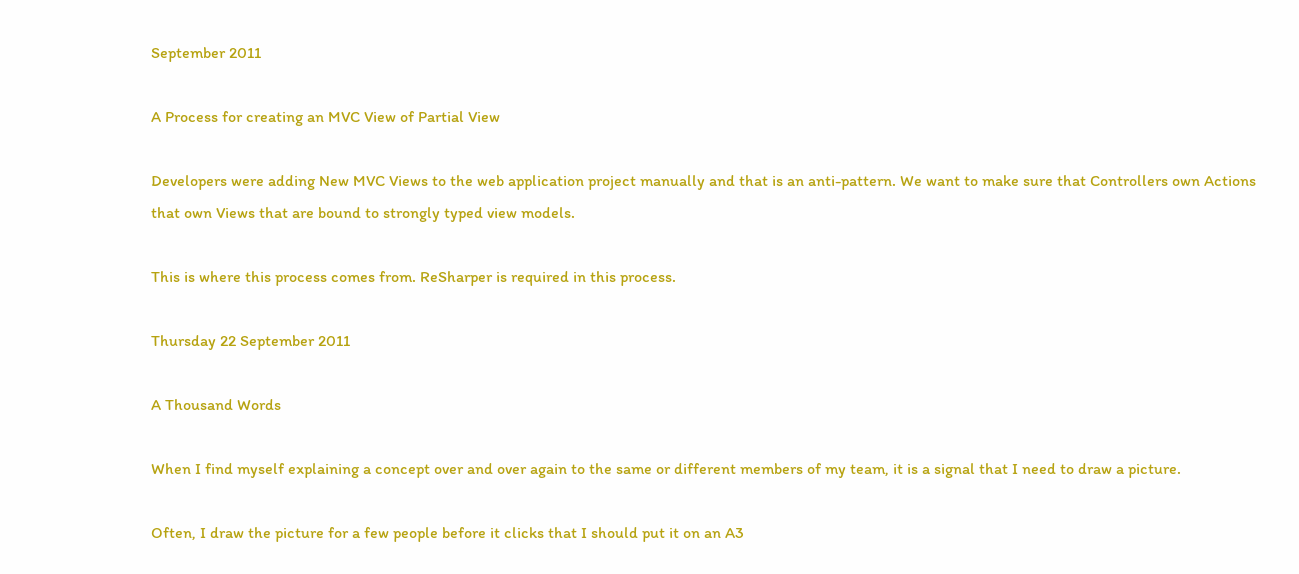September 2011

A Process for creating an MVC View of Partial View

Developers were adding New MVC Views to the web application project manually and that is an anti-pattern. We want to make sure that Controllers own Actions that own Views that are bound to strongly typed view models.

This is where this process comes from. ReSharper is required in this process.

Thursday 22 September 2011

A Thousand Words

When I find myself explaining a concept over and over again to the same or different members of my team, it is a signal that I need to draw a picture.

Often, I draw the picture for a few people before it clicks that I should put it on an A3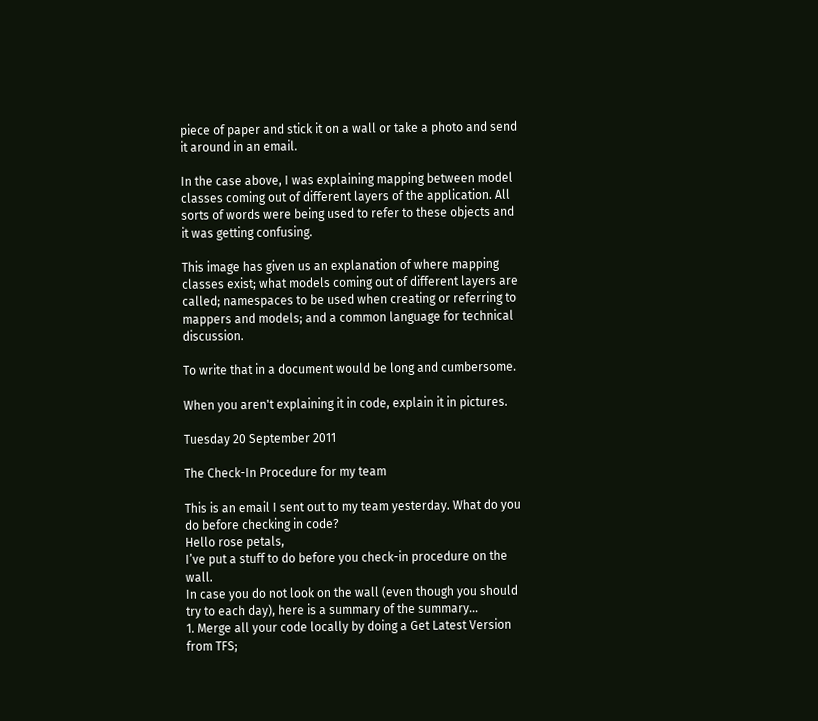piece of paper and stick it on a wall or take a photo and send it around in an email.

In the case above, I was explaining mapping between model classes coming out of different layers of the application. All sorts of words were being used to refer to these objects and it was getting confusing.

This image has given us an explanation of where mapping classes exist; what models coming out of different layers are called; namespaces to be used when creating or referring to mappers and models; and a common language for technical discussion.

To write that in a document would be long and cumbersome.

When you aren't explaining it in code, explain it in pictures.

Tuesday 20 September 2011

The Check-In Procedure for my team

This is an email I sent out to my team yesterday. What do you do before checking in code?
Hello rose petals,
I’ve put a stuff to do before you check-in procedure on the wall.
In case you do not look on the wall (even though you should try to each day), here is a summary of the summary…
1. Merge all your code locally by doing a Get Latest Version from TFS;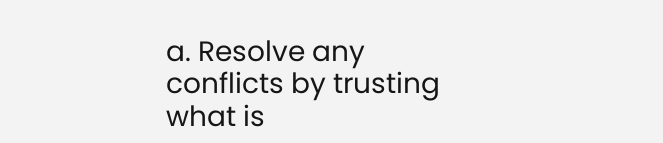a. Resolve any conflicts by trusting what is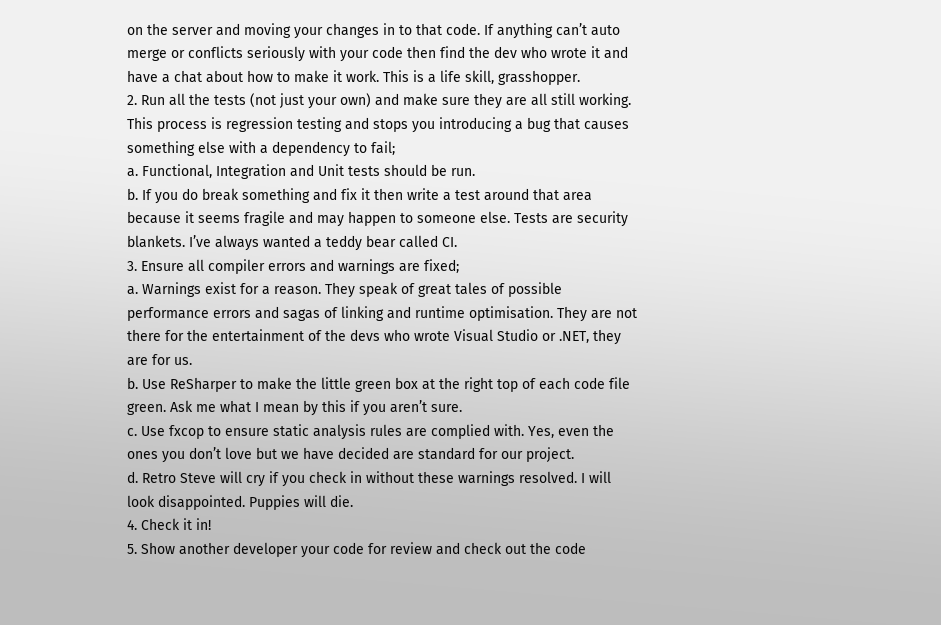on the server and moving your changes in to that code. If anything can’t auto merge or conflicts seriously with your code then find the dev who wrote it and have a chat about how to make it work. This is a life skill, grasshopper.
2. Run all the tests (not just your own) and make sure they are all still working. This process is regression testing and stops you introducing a bug that causes something else with a dependency to fail;
a. Functional, Integration and Unit tests should be run.
b. If you do break something and fix it then write a test around that area because it seems fragile and may happen to someone else. Tests are security blankets. I’ve always wanted a teddy bear called CI.
3. Ensure all compiler errors and warnings are fixed;
a. Warnings exist for a reason. They speak of great tales of possible performance errors and sagas of linking and runtime optimisation. They are not there for the entertainment of the devs who wrote Visual Studio or .NET, they are for us.
b. Use ReSharper to make the little green box at the right top of each code file green. Ask me what I mean by this if you aren’t sure.
c. Use fxcop to ensure static analysis rules are complied with. Yes, even the ones you don’t love but we have decided are standard for our project.
d. Retro Steve will cry if you check in without these warnings resolved. I will look disappointed. Puppies will die.
4. Check it in!
5. Show another developer your code for review and check out the code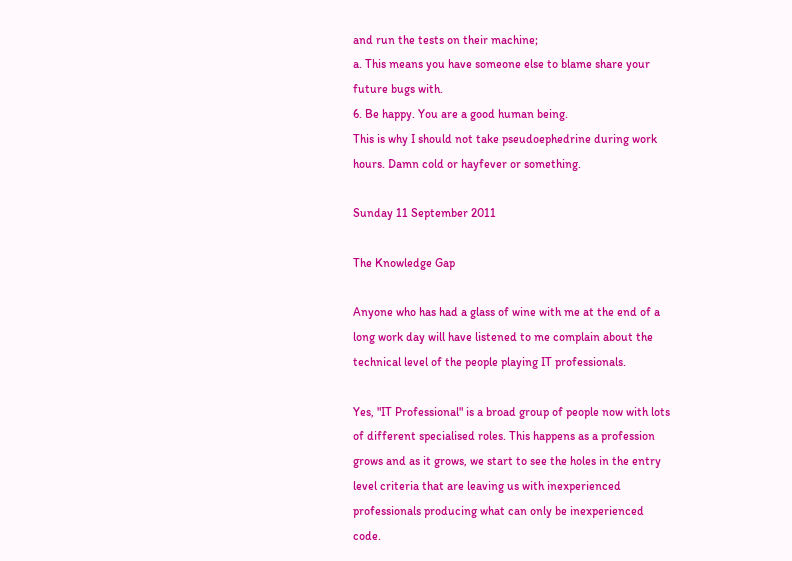and run the tests on their machine;
a. This means you have someone else to blame share your future bugs with.
6. Be happy. You are a good human being.
This is why I should not take pseudoephedrine during work hours. Damn cold or hayfever or something.

Sunday 11 September 2011

The Knowledge Gap

Anyone who has had a glass of wine with me at the end of a long work day will have listened to me complain about the technical level of the people playing IT professionals.

Yes, "IT Professional" is a broad group of people now with lots of different specialised roles. This happens as a profession grows and as it grows, we start to see the holes in the entry level criteria that are leaving us with inexperienced professionals producing what can only be inexperienced code.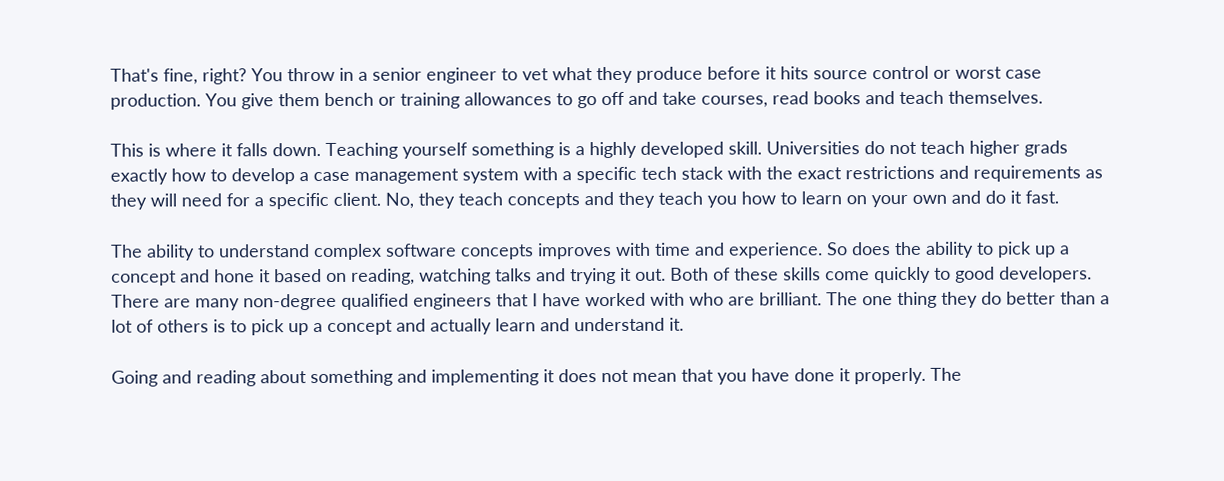That's fine, right? You throw in a senior engineer to vet what they produce before it hits source control or worst case production. You give them bench or training allowances to go off and take courses, read books and teach themselves.

This is where it falls down. Teaching yourself something is a highly developed skill. Universities do not teach higher grads exactly how to develop a case management system with a specific tech stack with the exact restrictions and requirements as they will need for a specific client. No, they teach concepts and they teach you how to learn on your own and do it fast.

The ability to understand complex software concepts improves with time and experience. So does the ability to pick up a concept and hone it based on reading, watching talks and trying it out. Both of these skills come quickly to good developers. There are many non-degree qualified engineers that I have worked with who are brilliant. The one thing they do better than a lot of others is to pick up a concept and actually learn and understand it.

Going and reading about something and implementing it does not mean that you have done it properly. The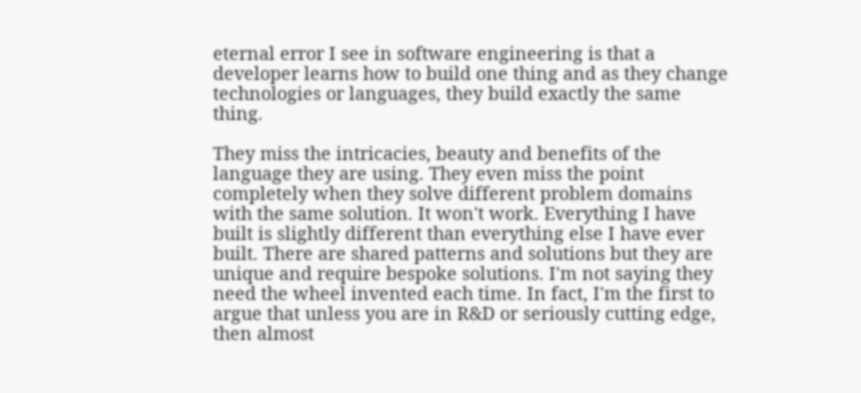eternal error I see in software engineering is that a developer learns how to build one thing and as they change technologies or languages, they build exactly the same thing.

They miss the intricacies, beauty and benefits of the language they are using. They even miss the point completely when they solve different problem domains with the same solution. It won't work. Everything I have built is slightly different than everything else I have ever built. There are shared patterns and solutions but they are unique and require bespoke solutions. I'm not saying they need the wheel invented each time. In fact, I'm the first to argue that unless you are in R&D or seriously cutting edge, then almost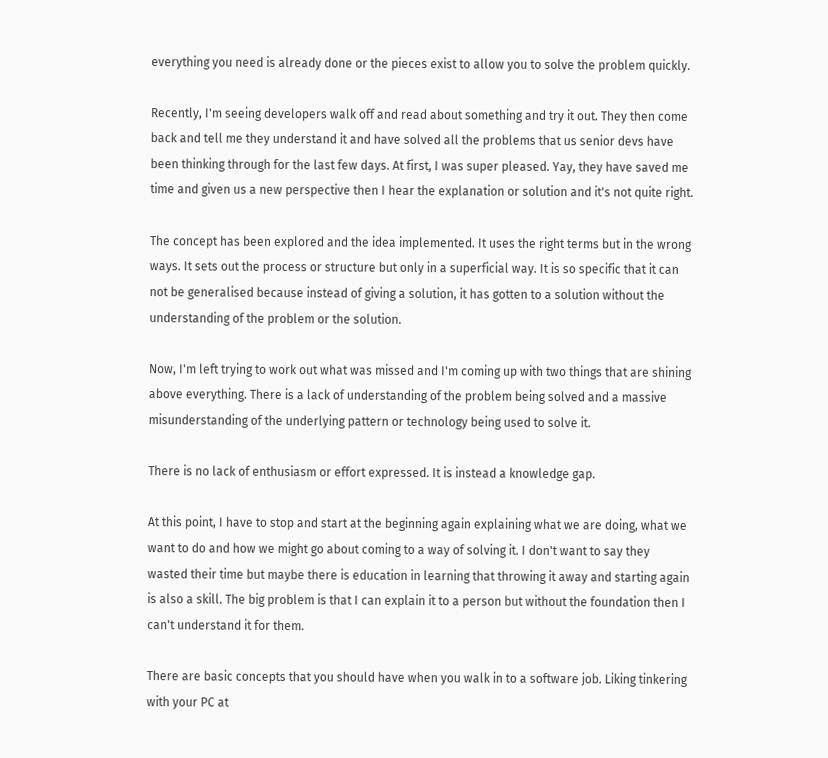everything you need is already done or the pieces exist to allow you to solve the problem quickly.

Recently, I'm seeing developers walk off and read about something and try it out. They then come back and tell me they understand it and have solved all the problems that us senior devs have been thinking through for the last few days. At first, I was super pleased. Yay, they have saved me time and given us a new perspective then I hear the explanation or solution and it's not quite right.

The concept has been explored and the idea implemented. It uses the right terms but in the wrong ways. It sets out the process or structure but only in a superficial way. It is so specific that it can not be generalised because instead of giving a solution, it has gotten to a solution without the understanding of the problem or the solution.

Now, I'm left trying to work out what was missed and I'm coming up with two things that are shining above everything. There is a lack of understanding of the problem being solved and a massive misunderstanding of the underlying pattern or technology being used to solve it.

There is no lack of enthusiasm or effort expressed. It is instead a knowledge gap.

At this point, I have to stop and start at the beginning again explaining what we are doing, what we want to do and how we might go about coming to a way of solving it. I don't want to say they wasted their time but maybe there is education in learning that throwing it away and starting again is also a skill. The big problem is that I can explain it to a person but without the foundation then I can't understand it for them.

There are basic concepts that you should have when you walk in to a software job. Liking tinkering with your PC at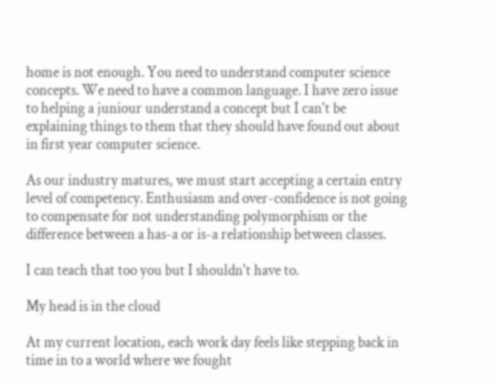home is not enough. You need to understand computer science concepts. We need to have a common language. I have zero issue to helping a juniour understand a concept but I can't be explaining things to them that they should have found out about in first year computer science.

As our industry matures, we must start accepting a certain entry level of competency. Enthusiasm and over-confidence is not going to compensate for not understanding polymorphism or the difference between a has-a or is-a relationship between classes.

I can teach that too you but I shouldn't have to.

My head is in the cloud

At my current location, each work day feels like stepping back in time in to a world where we fought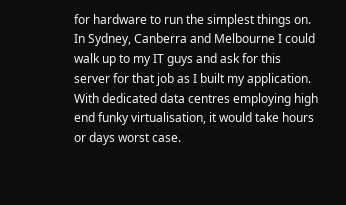for hardware to run the simplest things on. In Sydney, Canberra and Melbourne I could walk up to my IT guys and ask for this server for that job as I built my application. With dedicated data centres employing high end funky virtualisation, it would take hours or days worst case.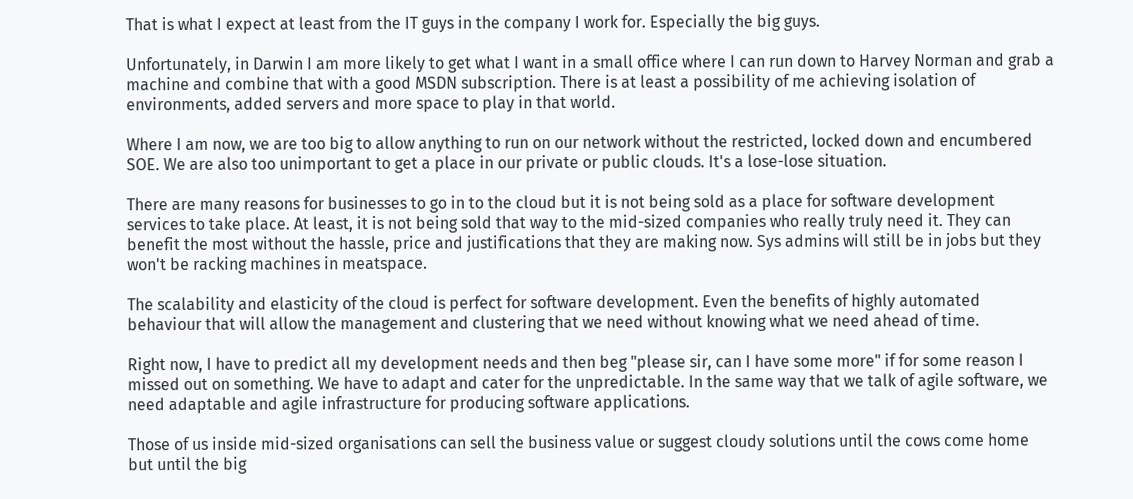That is what I expect at least from the IT guys in the company I work for. Especially the big guys.

Unfortunately, in Darwin I am more likely to get what I want in a small office where I can run down to Harvey Norman and grab a machine and combine that with a good MSDN subscription. There is at least a possibility of me achieving isolation of environments, added servers and more space to play in that world.

Where I am now, we are too big to allow anything to run on our network without the restricted, locked down and encumbered SOE. We are also too unimportant to get a place in our private or public clouds. It's a lose-lose situation.

There are many reasons for businesses to go in to the cloud but it is not being sold as a place for software development services to take place. At least, it is not being sold that way to the mid-sized companies who really truly need it. They can benefit the most without the hassle, price and justifications that they are making now. Sys admins will still be in jobs but they won't be racking machines in meatspace.

The scalability and elasticity of the cloud is perfect for software development. Even the benefits of highly automated behaviour that will allow the management and clustering that we need without knowing what we need ahead of time.

Right now, I have to predict all my development needs and then beg "please sir, can I have some more" if for some reason I missed out on something. We have to adapt and cater for the unpredictable. In the same way that we talk of agile software, we need adaptable and agile infrastructure for producing software applications.

Those of us inside mid-sized organisations can sell the business value or suggest cloudy solutions until the cows come home but until the big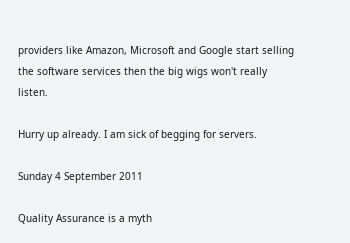providers like Amazon, Microsoft and Google start selling the software services then the big wigs won't really listen.

Hurry up already. I am sick of begging for servers.

Sunday 4 September 2011

Quality Assurance is a myth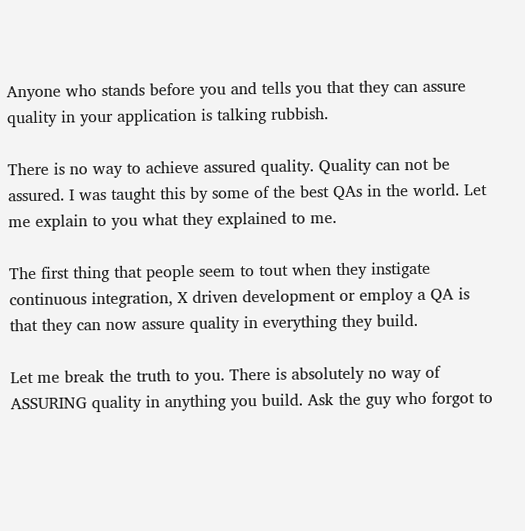Anyone who stands before you and tells you that they can assure quality in your application is talking rubbish.

There is no way to achieve assured quality. Quality can not be assured. I was taught this by some of the best QAs in the world. Let me explain to you what they explained to me.

The first thing that people seem to tout when they instigate continuous integration, X driven development or employ a QA is that they can now assure quality in everything they build.

Let me break the truth to you. There is absolutely no way of ASSURING quality in anything you build. Ask the guy who forgot to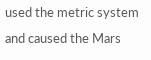used the metric system and caused the Mars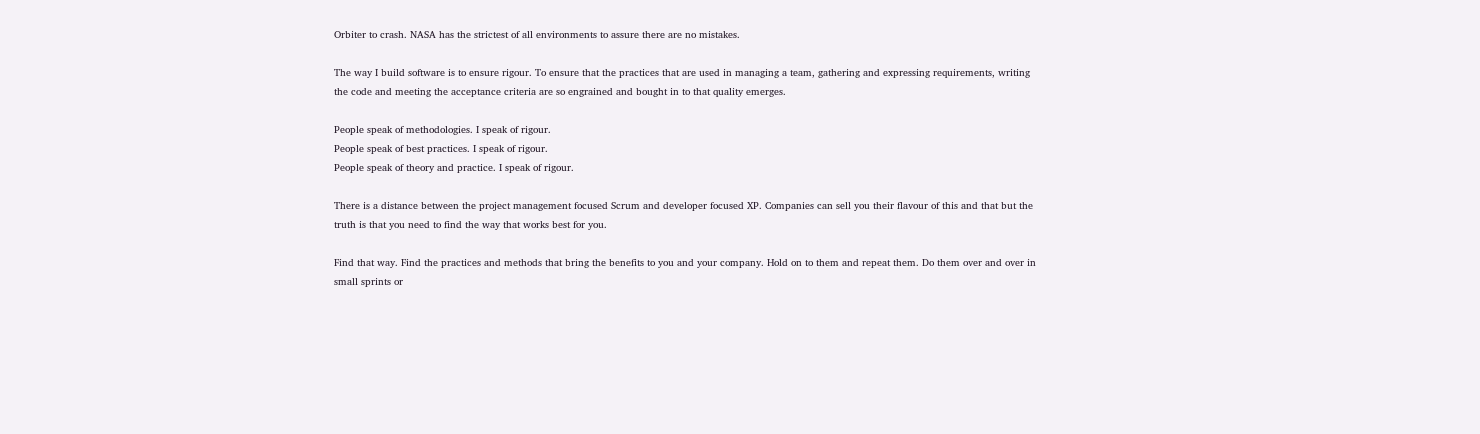Orbiter to crash. NASA has the strictest of all environments to assure there are no mistakes.

The way I build software is to ensure rigour. To ensure that the practices that are used in managing a team, gathering and expressing requirements, writing the code and meeting the acceptance criteria are so engrained and bought in to that quality emerges.

People speak of methodologies. I speak of rigour.
People speak of best practices. I speak of rigour.
People speak of theory and practice. I speak of rigour.

There is a distance between the project management focused Scrum and developer focused XP. Companies can sell you their flavour of this and that but the truth is that you need to find the way that works best for you.

Find that way. Find the practices and methods that bring the benefits to you and your company. Hold on to them and repeat them. Do them over and over in small sprints or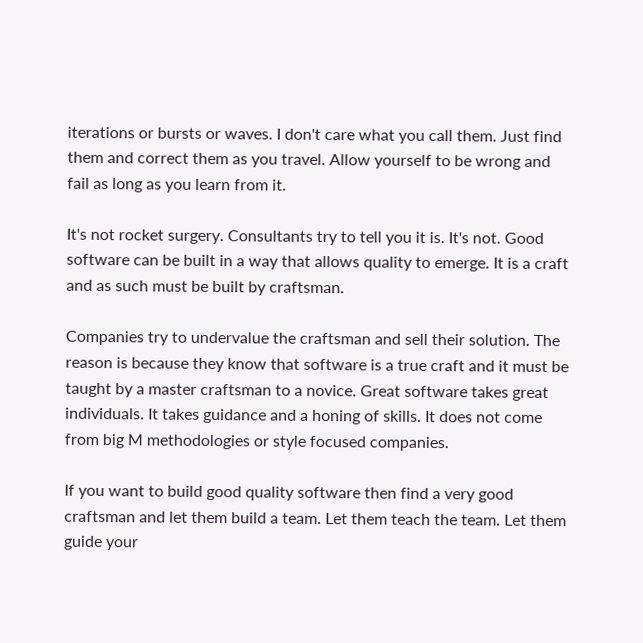iterations or bursts or waves. I don't care what you call them. Just find them and correct them as you travel. Allow yourself to be wrong and fail as long as you learn from it.

It's not rocket surgery. Consultants try to tell you it is. It's not. Good software can be built in a way that allows quality to emerge. It is a craft and as such must be built by craftsman.

Companies try to undervalue the craftsman and sell their solution. The reason is because they know that software is a true craft and it must be taught by a master craftsman to a novice. Great software takes great individuals. It takes guidance and a honing of skills. It does not come from big M methodologies or style focused companies.

If you want to build good quality software then find a very good craftsman and let them build a team. Let them teach the team. Let them guide your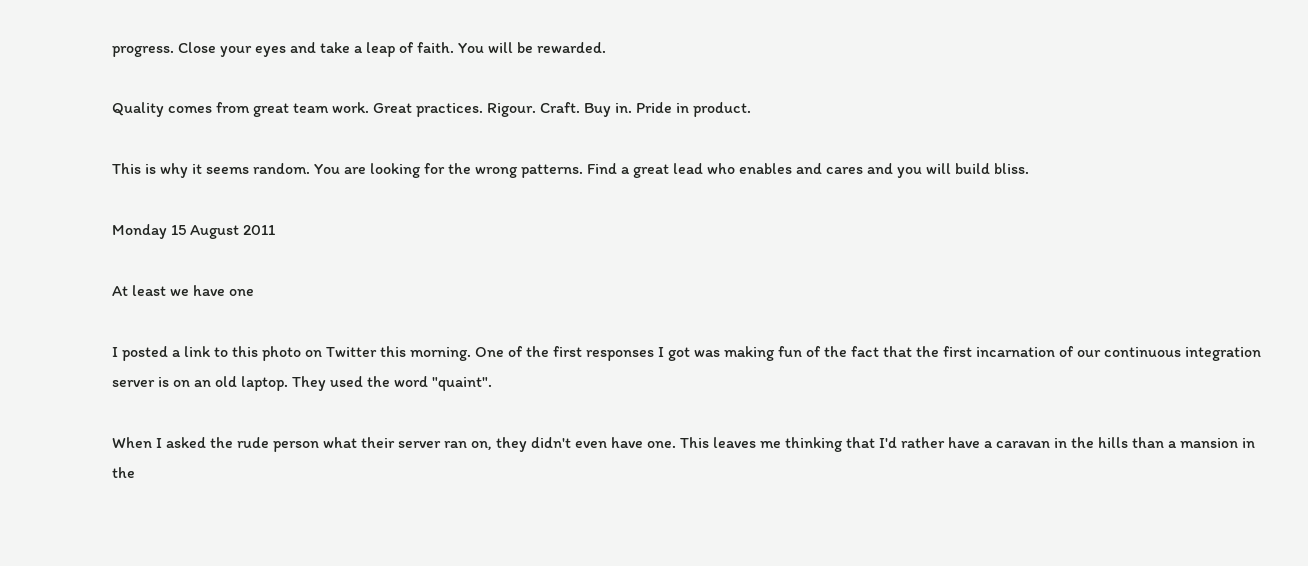progress. Close your eyes and take a leap of faith. You will be rewarded.

Quality comes from great team work. Great practices. Rigour. Craft. Buy in. Pride in product.

This is why it seems random. You are looking for the wrong patterns. Find a great lead who enables and cares and you will build bliss.

Monday 15 August 2011

At least we have one

I posted a link to this photo on Twitter this morning. One of the first responses I got was making fun of the fact that the first incarnation of our continuous integration server is on an old laptop. They used the word "quaint".

When I asked the rude person what their server ran on, they didn't even have one. This leaves me thinking that I'd rather have a caravan in the hills than a mansion in the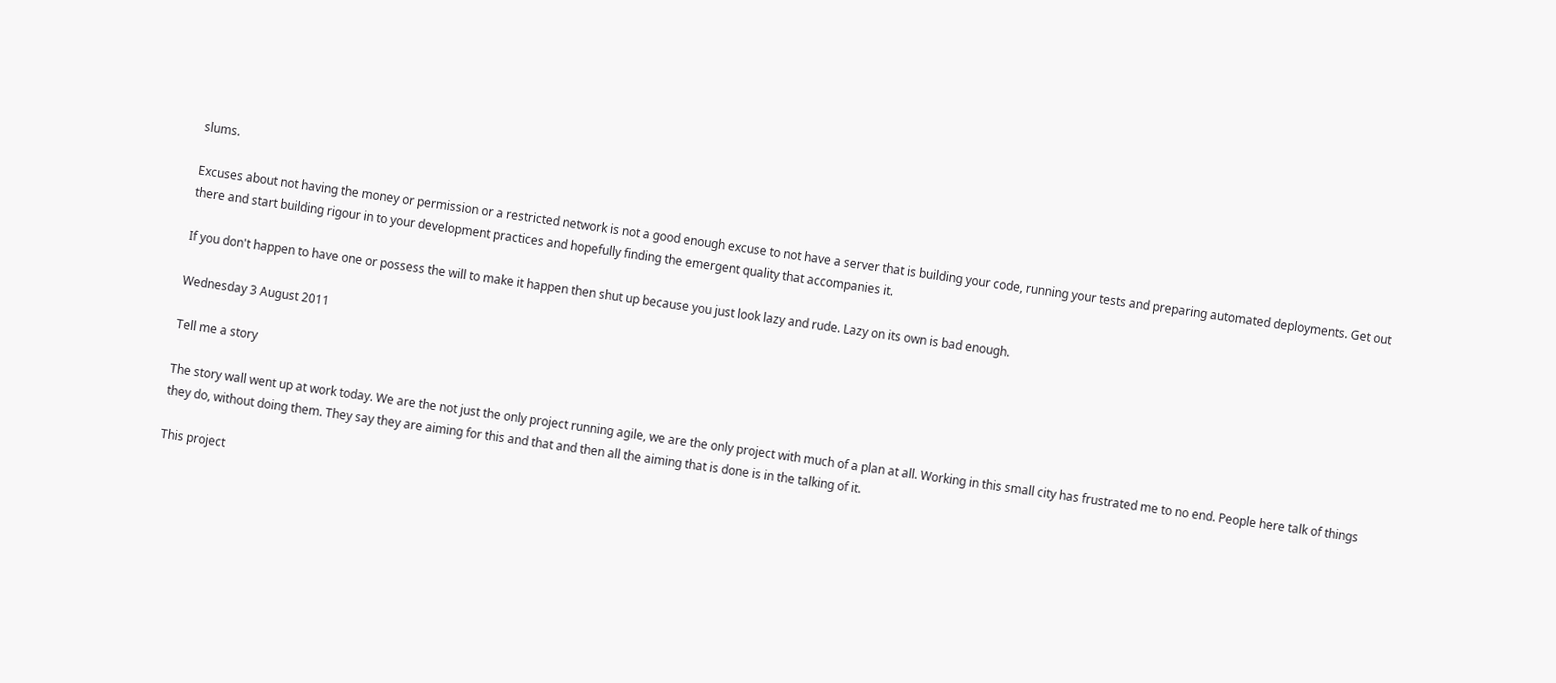slums.

Excuses about not having the money or permission or a restricted network is not a good enough excuse to not have a server that is building your code, running your tests and preparing automated deployments. Get out there and start building rigour in to your development practices and hopefully finding the emergent quality that accompanies it.

If you don't happen to have one or possess the will to make it happen then shut up because you just look lazy and rude. Lazy on its own is bad enough.

Wednesday 3 August 2011

Tell me a story

The story wall went up at work today. We are the not just the only project running agile, we are the only project with much of a plan at all. Working in this small city has frustrated me to no end. People here talk of things they do, without doing them. They say they are aiming for this and that and then all the aiming that is done is in the talking of it.

This project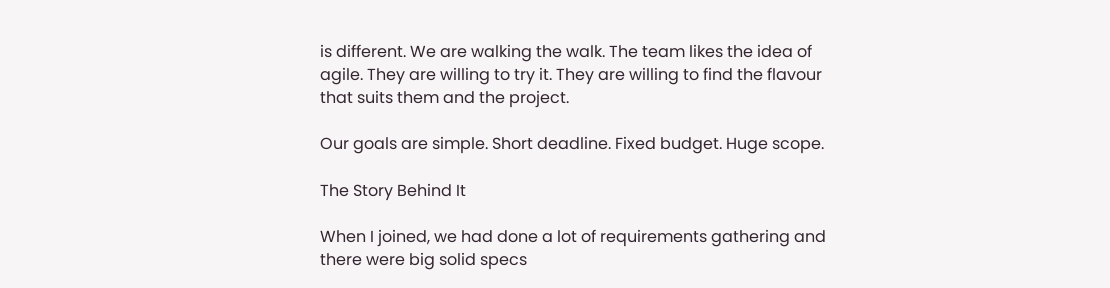is different. We are walking the walk. The team likes the idea of agile. They are willing to try it. They are willing to find the flavour that suits them and the project.

Our goals are simple. Short deadline. Fixed budget. Huge scope.

The Story Behind It

When I joined, we had done a lot of requirements gathering and there were big solid specs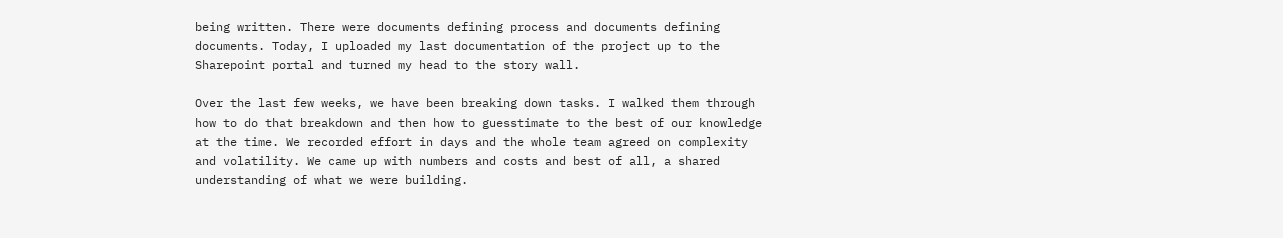being written. There were documents defining process and documents defining documents. Today, I uploaded my last documentation of the project up to the Sharepoint portal and turned my head to the story wall.

Over the last few weeks, we have been breaking down tasks. I walked them through how to do that breakdown and then how to guesstimate to the best of our knowledge at the time. We recorded effort in days and the whole team agreed on complexity and volatility. We came up with numbers and costs and best of all, a shared understanding of what we were building.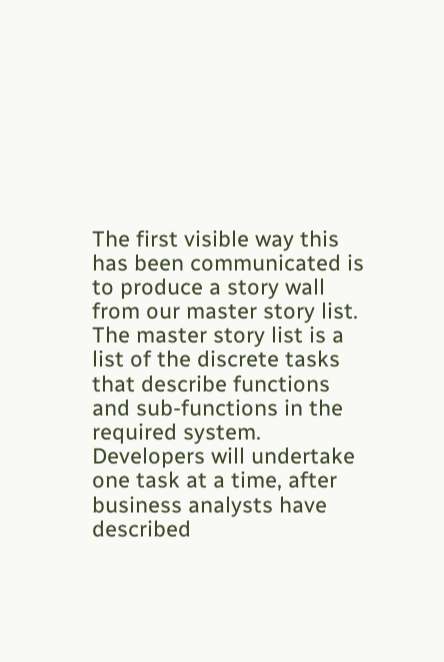The first visible way this has been communicated is to produce a story wall from our master story list. The master story list is a list of the discrete tasks that describe functions and sub-functions in the required system. Developers will undertake one task at a time, after business analysts have described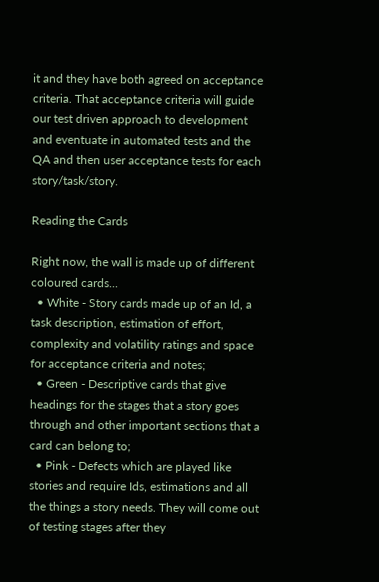it and they have both agreed on acceptance criteria. That acceptance criteria will guide our test driven approach to development and eventuate in automated tests and the QA and then user acceptance tests for each story/task/story.

Reading the Cards

Right now, the wall is made up of different coloured cards...
  • White - Story cards made up of an Id, a task description, estimation of effort, complexity and volatility ratings and space for acceptance criteria and notes;
  • Green - Descriptive cards that give headings for the stages that a story goes through and other important sections that a card can belong to;
  • Pink - Defects which are played like stories and require Ids, estimations and all the things a story needs. They will come out of testing stages after they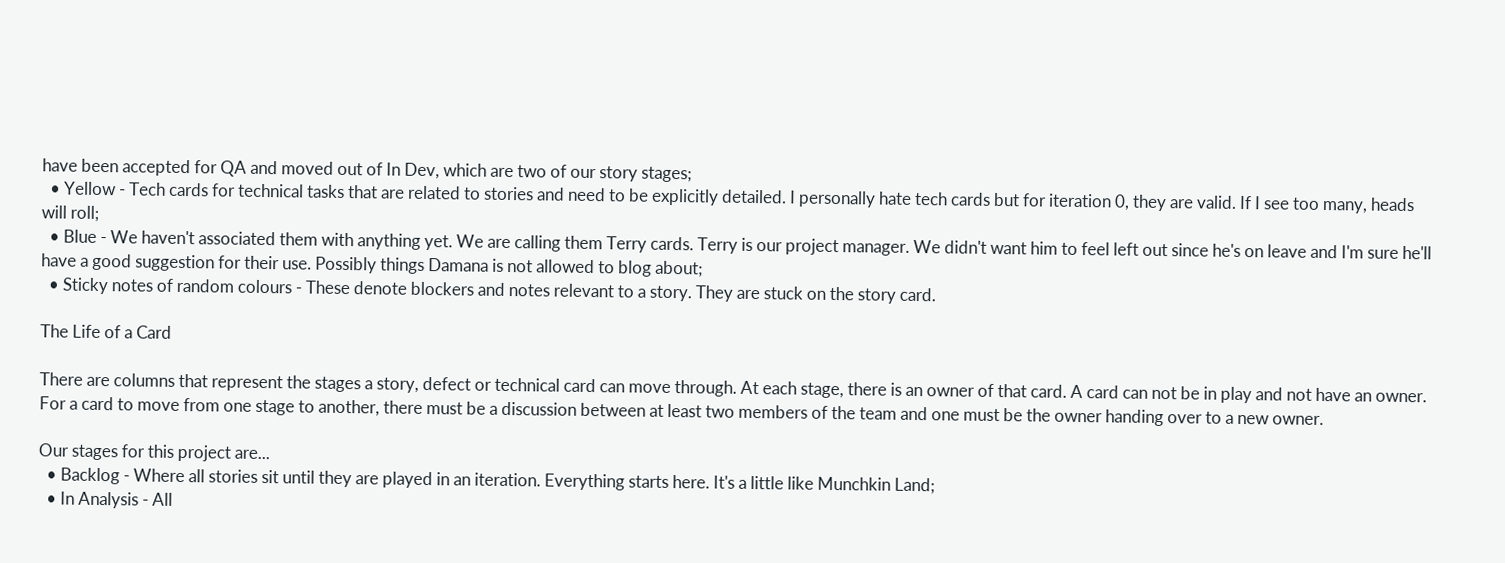have been accepted for QA and moved out of In Dev, which are two of our story stages;
  • Yellow - Tech cards for technical tasks that are related to stories and need to be explicitly detailed. I personally hate tech cards but for iteration 0, they are valid. If I see too many, heads will roll;
  • Blue - We haven't associated them with anything yet. We are calling them Terry cards. Terry is our project manager. We didn't want him to feel left out since he's on leave and I'm sure he'll have a good suggestion for their use. Possibly things Damana is not allowed to blog about;
  • Sticky notes of random colours - These denote blockers and notes relevant to a story. They are stuck on the story card.

The Life of a Card

There are columns that represent the stages a story, defect or technical card can move through. At each stage, there is an owner of that card. A card can not be in play and not have an owner. For a card to move from one stage to another, there must be a discussion between at least two members of the team and one must be the owner handing over to a new owner.

Our stages for this project are...
  • Backlog - Where all stories sit until they are played in an iteration. Everything starts here. It's a little like Munchkin Land;
  • In Analysis - All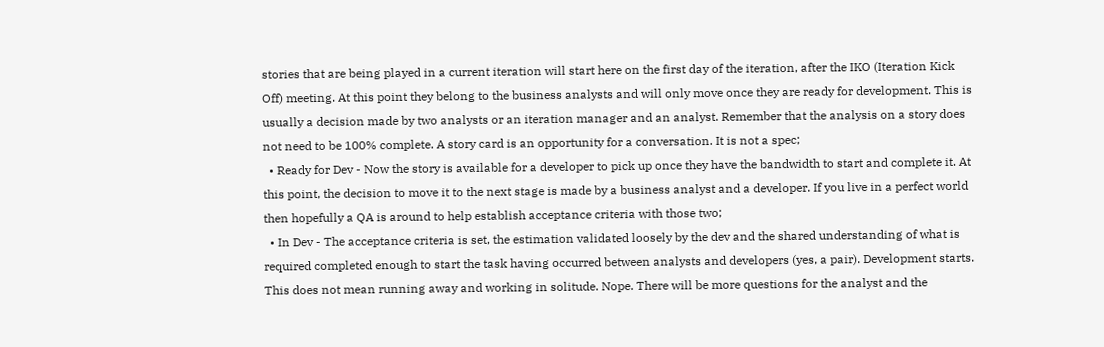stories that are being played in a current iteration will start here on the first day of the iteration, after the IKO (Iteration Kick Off) meeting. At this point they belong to the business analysts and will only move once they are ready for development. This is usually a decision made by two analysts or an iteration manager and an analyst. Remember that the analysis on a story does not need to be 100% complete. A story card is an opportunity for a conversation. It is not a spec;
  • Ready for Dev - Now the story is available for a developer to pick up once they have the bandwidth to start and complete it. At this point, the decision to move it to the next stage is made by a business analyst and a developer. If you live in a perfect world then hopefully a QA is around to help establish acceptance criteria with those two;
  • In Dev - The acceptance criteria is set, the estimation validated loosely by the dev and the shared understanding of what is required completed enough to start the task having occurred between analysts and developers (yes, a pair). Development starts. This does not mean running away and working in solitude. Nope. There will be more questions for the analyst and the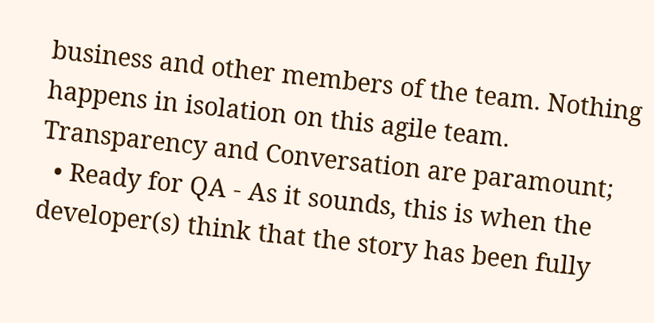business and other members of the team. Nothing happens in isolation on this agile team. Transparency and Conversation are paramount;
  • Ready for QA - As it sounds, this is when the developer(s) think that the story has been fully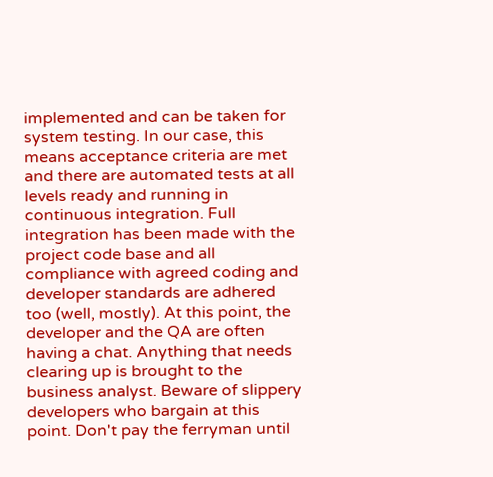implemented and can be taken for system testing. In our case, this means acceptance criteria are met and there are automated tests at all levels ready and running in continuous integration. Full integration has been made with the project code base and all compliance with agreed coding and developer standards are adhered too (well, mostly). At this point, the developer and the QA are often having a chat. Anything that needs clearing up is brought to the business analyst. Beware of slippery developers who bargain at this point. Don't pay the ferryman until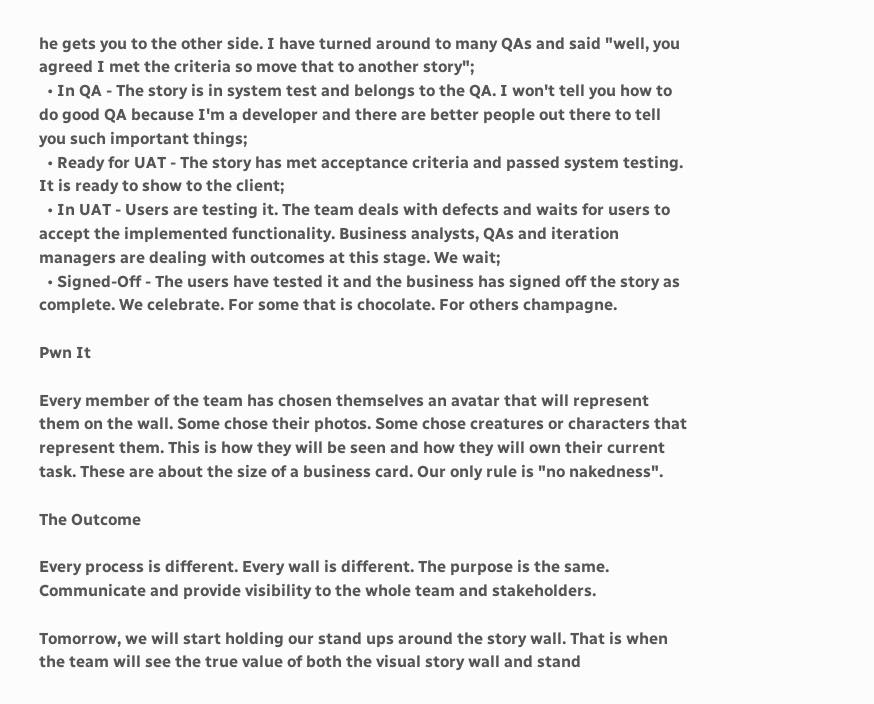he gets you to the other side. I have turned around to many QAs and said "well, you agreed I met the criteria so move that to another story";
  • In QA - The story is in system test and belongs to the QA. I won't tell you how to do good QA because I'm a developer and there are better people out there to tell you such important things;
  • Ready for UAT - The story has met acceptance criteria and passed system testing. It is ready to show to the client;
  • In UAT - Users are testing it. The team deals with defects and waits for users to accept the implemented functionality. Business analysts, QAs and iteration managers are dealing with outcomes at this stage. We wait;
  • Signed-Off - The users have tested it and the business has signed off the story as complete. We celebrate. For some that is chocolate. For others champagne.

Pwn It

Every member of the team has chosen themselves an avatar that will represent them on the wall. Some chose their photos. Some chose creatures or characters that represent them. This is how they will be seen and how they will own their current task. These are about the size of a business card. Our only rule is "no nakedness".

The Outcome

Every process is different. Every wall is different. The purpose is the same. Communicate and provide visibility to the whole team and stakeholders.

Tomorrow, we will start holding our stand ups around the story wall. That is when the team will see the true value of both the visual story wall and stand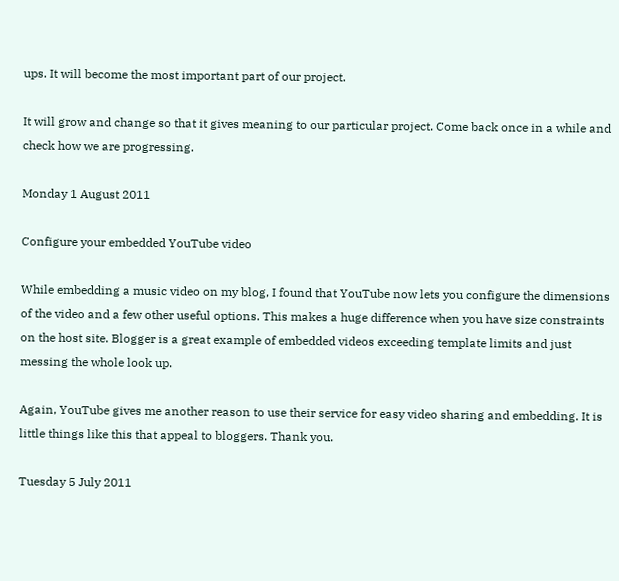ups. It will become the most important part of our project.

It will grow and change so that it gives meaning to our particular project. Come back once in a while and check how we are progressing.

Monday 1 August 2011

Configure your embedded YouTube video

While embedding a music video on my blog, I found that YouTube now lets you configure the dimensions of the video and a few other useful options. This makes a huge difference when you have size constraints on the host site. Blogger is a great example of embedded videos exceeding template limits and just messing the whole look up.

Again, YouTube gives me another reason to use their service for easy video sharing and embedding. It is little things like this that appeal to bloggers. Thank you.

Tuesday 5 July 2011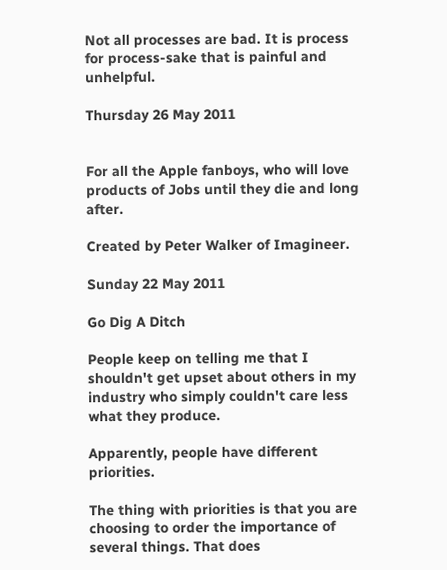Not all processes are bad. It is process for process-sake that is painful and unhelpful.

Thursday 26 May 2011


For all the Apple fanboys, who will love products of Jobs until they die and long after.

Created by Peter Walker of Imagineer.

Sunday 22 May 2011

Go Dig A Ditch

People keep on telling me that I shouldn't get upset about others in my industry who simply couldn't care less what they produce.

Apparently, people have different priorities.

The thing with priorities is that you are choosing to order the importance of several things. That does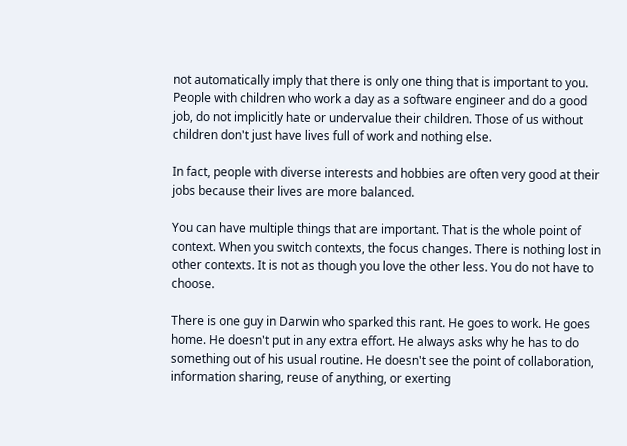not automatically imply that there is only one thing that is important to you. People with children who work a day as a software engineer and do a good job, do not implicitly hate or undervalue their children. Those of us without children don't just have lives full of work and nothing else.

In fact, people with diverse interests and hobbies are often very good at their jobs because their lives are more balanced.

You can have multiple things that are important. That is the whole point of context. When you switch contexts, the focus changes. There is nothing lost in other contexts. It is not as though you love the other less. You do not have to choose.

There is one guy in Darwin who sparked this rant. He goes to work. He goes home. He doesn't put in any extra effort. He always asks why he has to do something out of his usual routine. He doesn't see the point of collaboration, information sharing, reuse of anything, or exerting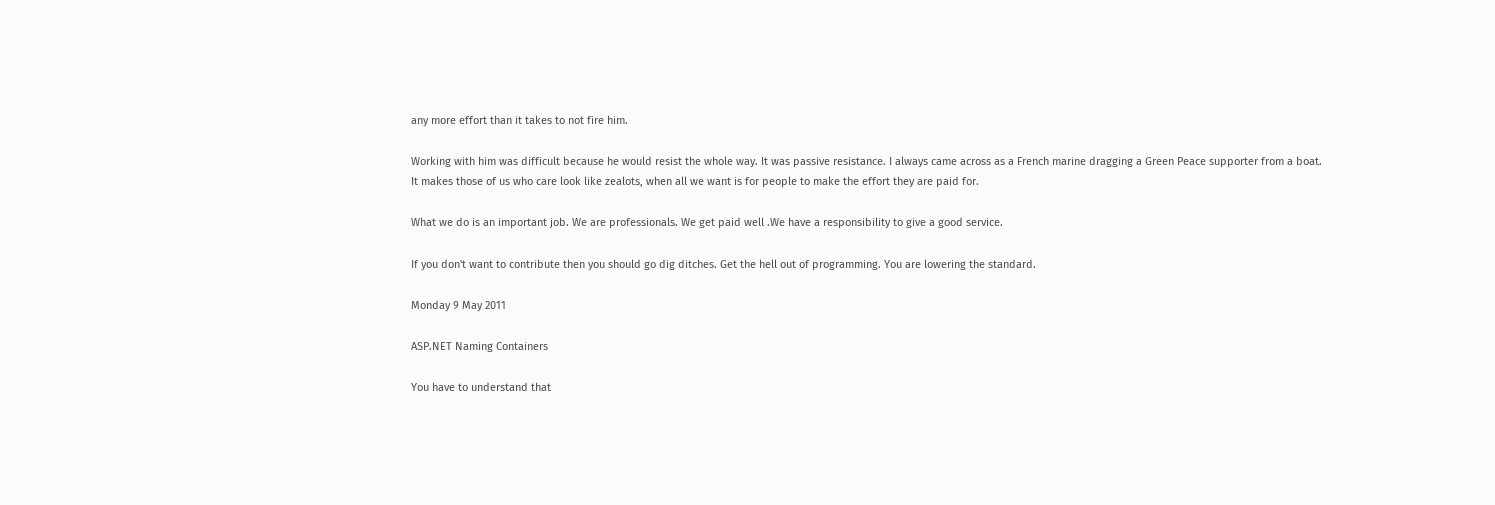any more effort than it takes to not fire him.

Working with him was difficult because he would resist the whole way. It was passive resistance. I always came across as a French marine dragging a Green Peace supporter from a boat. It makes those of us who care look like zealots, when all we want is for people to make the effort they are paid for.

What we do is an important job. We are professionals. We get paid well .We have a responsibility to give a good service.

If you don't want to contribute then you should go dig ditches. Get the hell out of programming. You are lowering the standard.

Monday 9 May 2011

ASP.NET Naming Containers

You have to understand that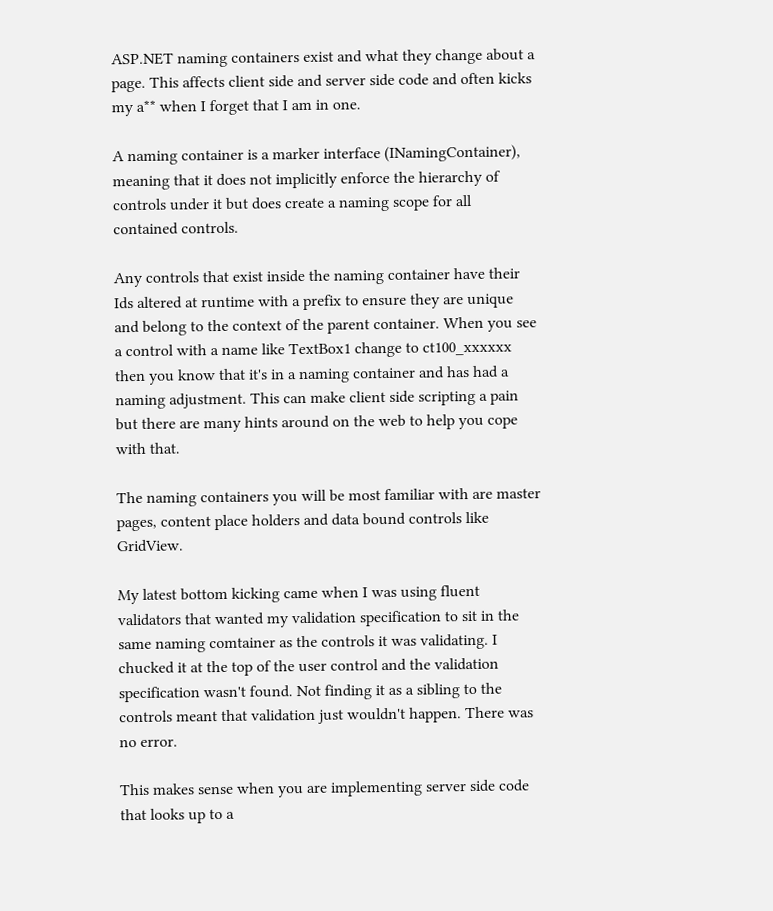ASP.NET naming containers exist and what they change about a page. This affects client side and server side code and often kicks my a** when I forget that I am in one.

A naming container is a marker interface (INamingContainer), meaning that it does not implicitly enforce the hierarchy of controls under it but does create a naming scope for all contained controls.

Any controls that exist inside the naming container have their Ids altered at runtime with a prefix to ensure they are unique and belong to the context of the parent container. When you see a control with a name like TextBox1 change to ct100_xxxxxx then you know that it's in a naming container and has had a naming adjustment. This can make client side scripting a pain but there are many hints around on the web to help you cope with that.

The naming containers you will be most familiar with are master pages, content place holders and data bound controls like GridView.

My latest bottom kicking came when I was using fluent validators that wanted my validation specification to sit in the same naming comtainer as the controls it was validating. I chucked it at the top of the user control and the validation specification wasn't found. Not finding it as a sibling to the controls meant that validation just wouldn't happen. There was no error.

This makes sense when you are implementing server side code that looks up to a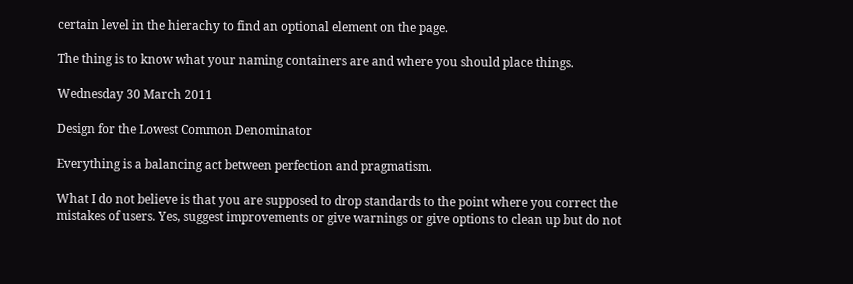certain level in the hierachy to find an optional element on the page.

The thing is to know what your naming containers are and where you should place things.

Wednesday 30 March 2011

Design for the Lowest Common Denominator

Everything is a balancing act between perfection and pragmatism.

What I do not believe is that you are supposed to drop standards to the point where you correct the mistakes of users. Yes, suggest improvements or give warnings or give options to clean up but do not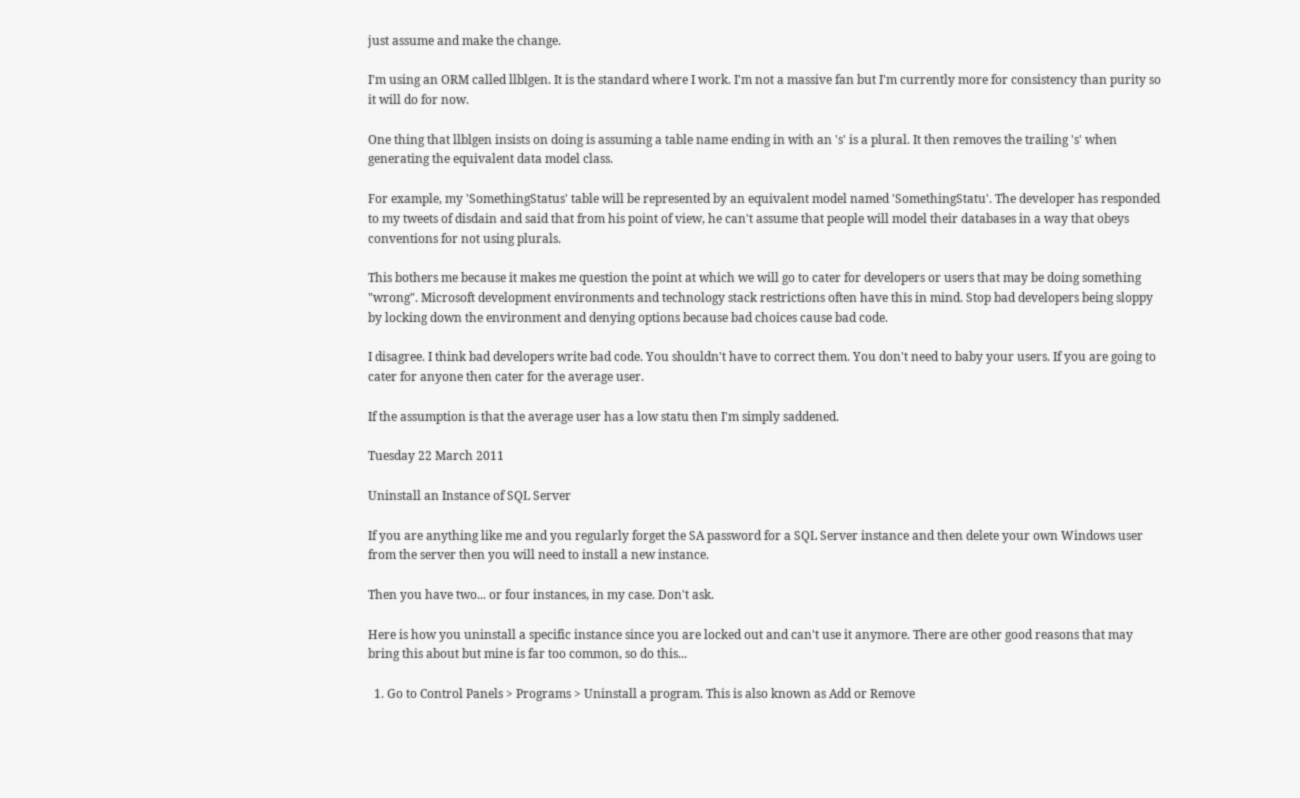just assume and make the change.

I'm using an ORM called llblgen. It is the standard where I work. I'm not a massive fan but I'm currently more for consistency than purity so it will do for now.

One thing that llblgen insists on doing is assuming a table name ending in with an 's' is a plural. It then removes the trailing 's' when generating the equivalent data model class.

For example, my 'SomethingStatus' table will be represented by an equivalent model named 'SomethingStatu'. The developer has responded to my tweets of disdain and said that from his point of view, he can't assume that people will model their databases in a way that obeys conventions for not using plurals.

This bothers me because it makes me question the point at which we will go to cater for developers or users that may be doing something "wrong". Microsoft development environments and technology stack restrictions often have this in mind. Stop bad developers being sloppy by locking down the environment and denying options because bad choices cause bad code.

I disagree. I think bad developers write bad code. You shouldn't have to correct them. You don't need to baby your users. If you are going to cater for anyone then cater for the average user.

If the assumption is that the average user has a low statu then I'm simply saddened.

Tuesday 22 March 2011

Uninstall an Instance of SQL Server

If you are anything like me and you regularly forget the SA password for a SQL Server instance and then delete your own Windows user from the server then you will need to install a new instance.

Then you have two... or four instances, in my case. Don't ask.

Here is how you uninstall a specific instance since you are locked out and can't use it anymore. There are other good reasons that may bring this about but mine is far too common, so do this...

  1. Go to Control Panels > Programs > Uninstall a program. This is also known as Add or Remove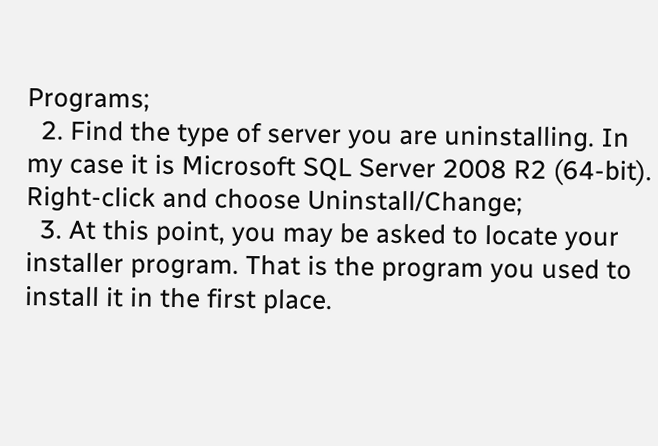Programs;
  2. Find the type of server you are uninstalling. In my case it is Microsoft SQL Server 2008 R2 (64-bit). Right-click and choose Uninstall/Change;
  3. At this point, you may be asked to locate your installer program. That is the program you used to install it in the first place.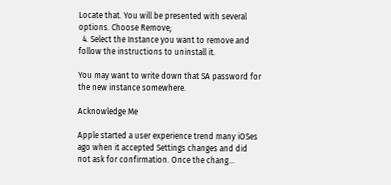Locate that. You will be presented with several options. Choose Remove;
  4. Select the Instance you want to remove and follow the instructions to uninstall it.

You may want to write down that SA password for the new instance somewhere.

Acknowledge Me

Apple started a user experience trend many iOSes ago when it accepted Settings changes and did not ask for confirmation. Once the chang...